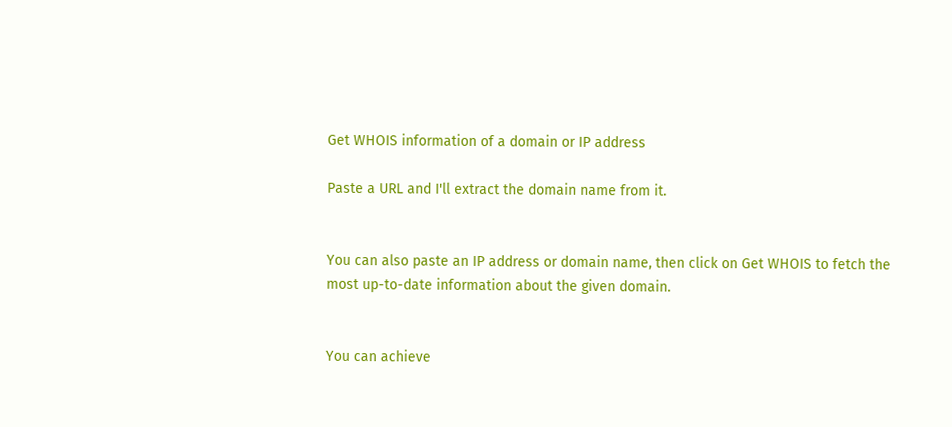Get WHOIS information of a domain or IP address

Paste a URL and I'll extract the domain name from it.


You can also paste an IP address or domain name, then click on Get WHOIS to fetch the most up-to-date information about the given domain.


You can achieve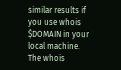similar results if you use whois $DOMAIN in your local machine. The whois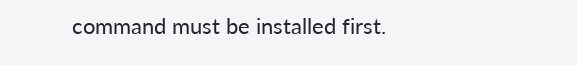command must be installed first.